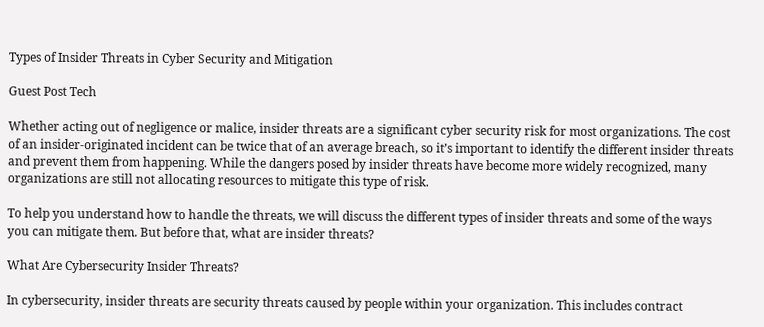Types of Insider Threats in Cyber Security and Mitigation

Guest Post Tech

Whether acting out of negligence or malice, insider threats are a significant cyber security risk for most organizations. The cost of an insider-originated incident can be twice that of an average breach, so it’s important to identify the different insider threats and prevent them from happening. While the dangers posed by insider threats have become more widely recognized, many organizations are still not allocating resources to mitigate this type of risk.

To help you understand how to handle the threats, we will discuss the different types of insider threats and some of the ways you can mitigate them. But before that, what are insider threats?

What Are Cybersecurity Insider Threats?

In cybersecurity, insider threats are security threats caused by people within your organization. This includes contract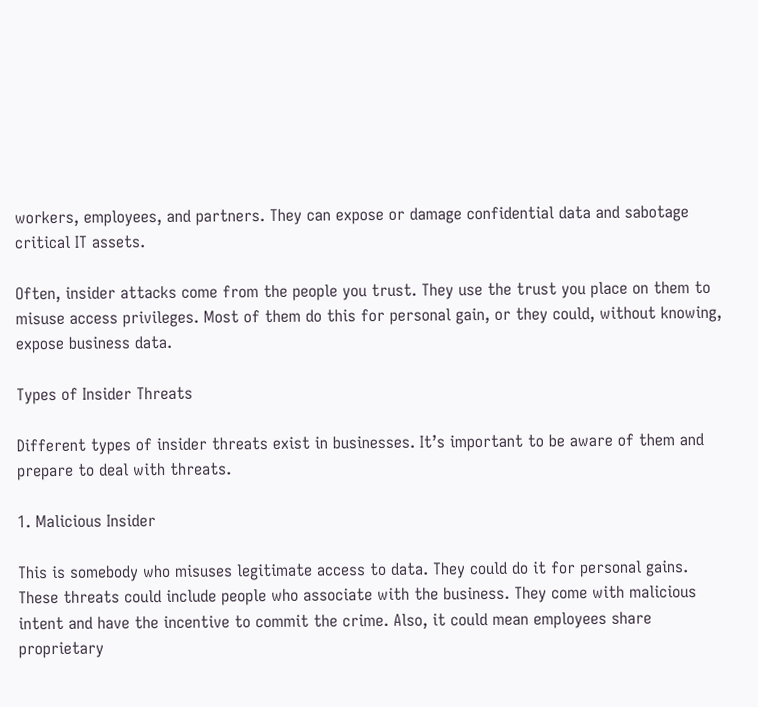workers, employees, and partners. They can expose or damage confidential data and sabotage critical IT assets.

Often, insider attacks come from the people you trust. They use the trust you place on them to misuse access privileges. Most of them do this for personal gain, or they could, without knowing, expose business data.

Types of Insider Threats

Different types of insider threats exist in businesses. It’s important to be aware of them and prepare to deal with threats.

1. Malicious Insider

This is somebody who misuses legitimate access to data. They could do it for personal gains. These threats could include people who associate with the business. They come with malicious intent and have the incentive to commit the crime. Also, it could mean employees share proprietary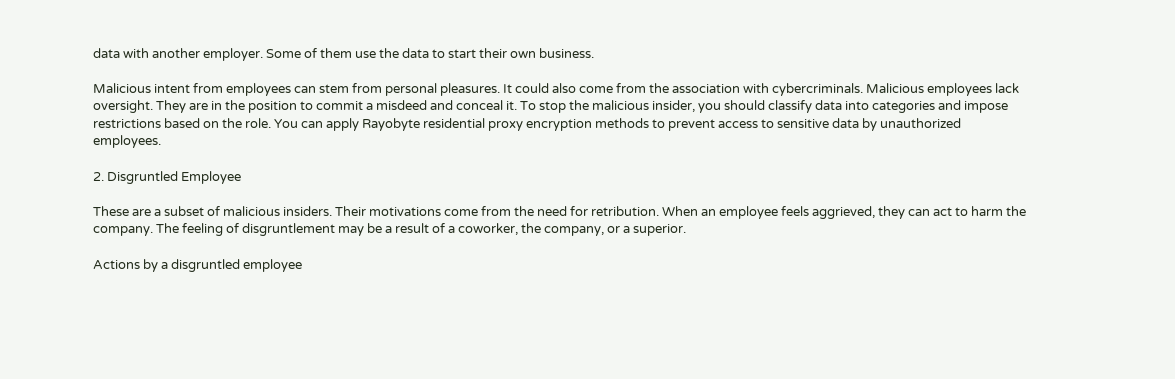data with another employer. Some of them use the data to start their own business.

Malicious intent from employees can stem from personal pleasures. It could also come from the association with cybercriminals. Malicious employees lack oversight. They are in the position to commit a misdeed and conceal it. To stop the malicious insider, you should classify data into categories and impose restrictions based on the role. You can apply Rayobyte residential proxy encryption methods to prevent access to sensitive data by unauthorized employees.

2. Disgruntled Employee

These are a subset of malicious insiders. Their motivations come from the need for retribution. When an employee feels aggrieved, they can act to harm the company. The feeling of disgruntlement may be a result of a coworker, the company, or a superior.

Actions by a disgruntled employee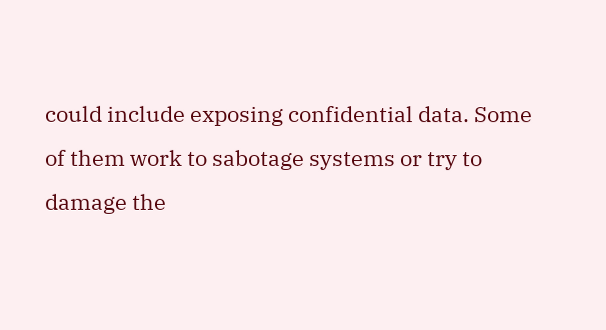could include exposing confidential data. Some of them work to sabotage systems or try to damage the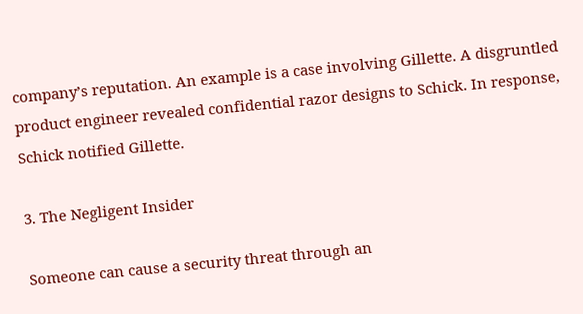company’s reputation. An example is a case involving Gillette. A disgruntled product engineer revealed confidential razor designs to Schick. In response, Schick notified Gillette.

3. The Negligent Insider

Someone can cause a security threat through an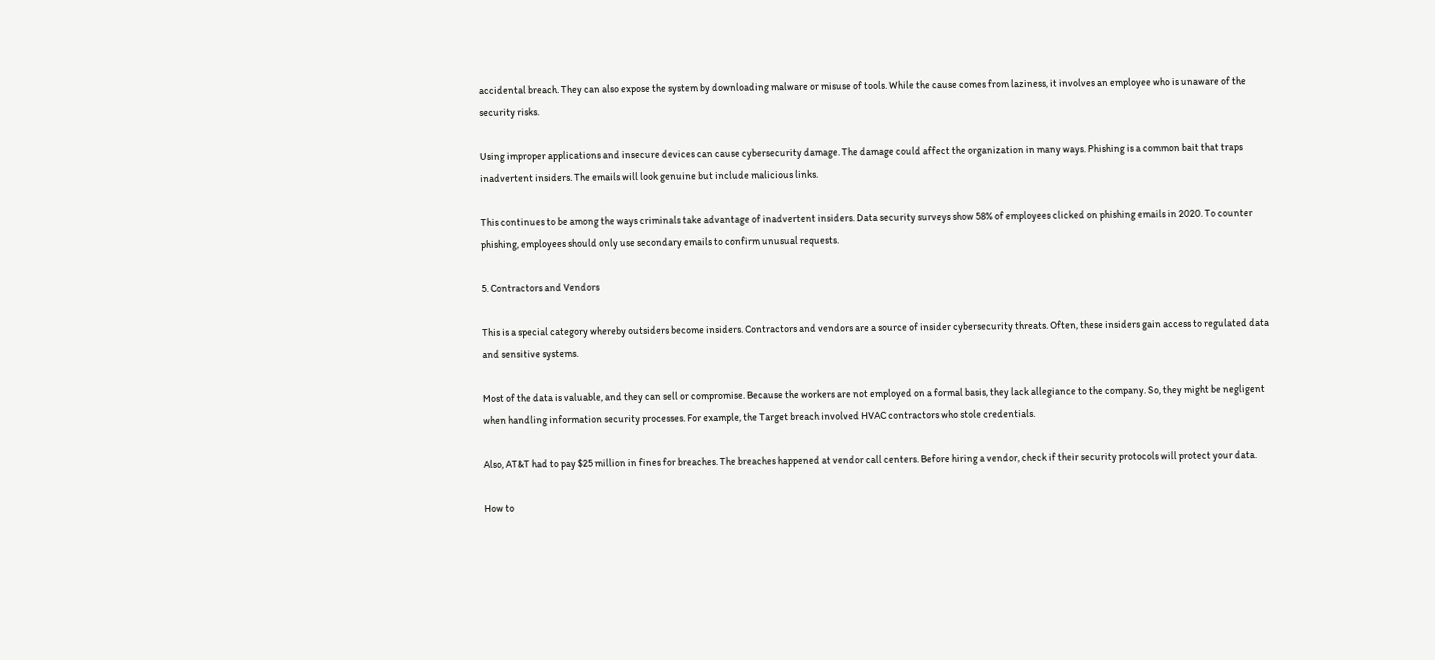accidental breach. They can also expose the system by downloading malware or misuse of tools. While the cause comes from laziness, it involves an employee who is unaware of the security risks.

Using improper applications and insecure devices can cause cybersecurity damage. The damage could affect the organization in many ways. Phishing is a common bait that traps inadvertent insiders. The emails will look genuine but include malicious links.

This continues to be among the ways criminals take advantage of inadvertent insiders. Data security surveys show 58% of employees clicked on phishing emails in 2020. To counter phishing, employees should only use secondary emails to confirm unusual requests.

5. Contractors and Vendors

This is a special category whereby outsiders become insiders. Contractors and vendors are a source of insider cybersecurity threats. Often, these insiders gain access to regulated data and sensitive systems.

Most of the data is valuable, and they can sell or compromise. Because the workers are not employed on a formal basis, they lack allegiance to the company. So, they might be negligent when handling information security processes. For example, the Target breach involved HVAC contractors who stole credentials.

Also, AT&T had to pay $25 million in fines for breaches. The breaches happened at vendor call centers. Before hiring a vendor, check if their security protocols will protect your data.

How to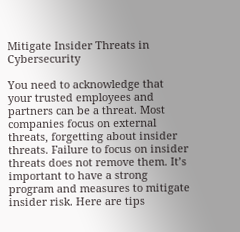Mitigate Insider Threats in Cybersecurity

You need to acknowledge that your trusted employees and partners can be a threat. Most companies focus on external threats, forgetting about insider threats. Failure to focus on insider threats does not remove them. It’s important to have a strong program and measures to mitigate insider risk. Here are tips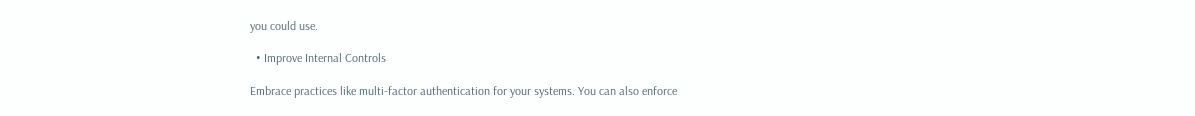you could use.

  • Improve Internal Controls

Embrace practices like multi-factor authentication for your systems. You can also enforce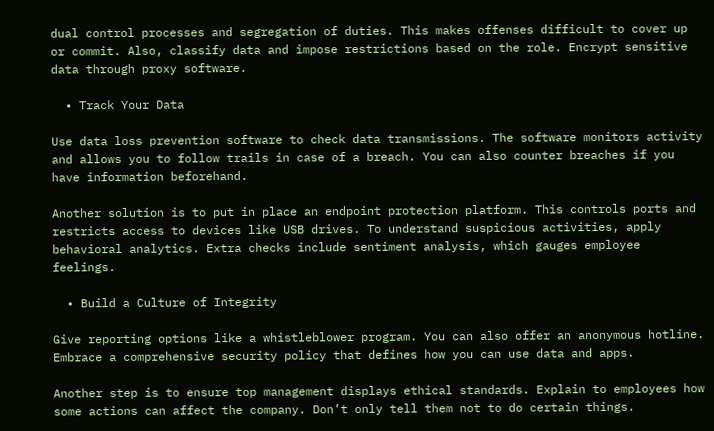dual control processes and segregation of duties. This makes offenses difficult to cover up or commit. Also, classify data and impose restrictions based on the role. Encrypt sensitive data through proxy software.

  • Track Your Data

Use data loss prevention software to check data transmissions. The software monitors activity and allows you to follow trails in case of a breach. You can also counter breaches if you have information beforehand.

Another solution is to put in place an endpoint protection platform. This controls ports and restricts access to devices like USB drives. To understand suspicious activities, apply behavioral analytics. Extra checks include sentiment analysis, which gauges employee feelings.

  • Build a Culture of Integrity

Give reporting options like a whistleblower program. You can also offer an anonymous hotline. Embrace a comprehensive security policy that defines how you can use data and apps.

Another step is to ensure top management displays ethical standards. Explain to employees how some actions can affect the company. Don’t only tell them not to do certain things.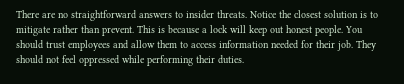There are no straightforward answers to insider threats. Notice the closest solution is to mitigate rather than prevent. This is because a lock will keep out honest people. You should trust employees and allow them to access information needed for their job. They should not feel oppressed while performing their duties.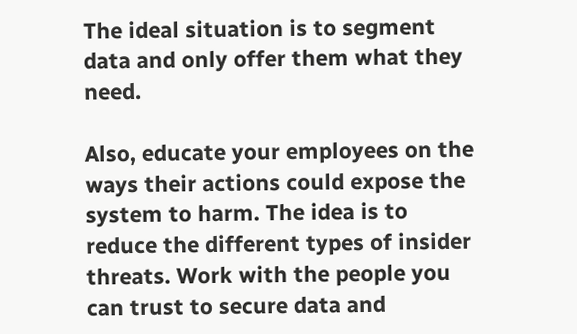The ideal situation is to segment data and only offer them what they need.

Also, educate your employees on the ways their actions could expose the system to harm. The idea is to reduce the different types of insider threats. Work with the people you can trust to secure data and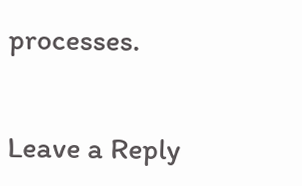processes.


Leave a Reply